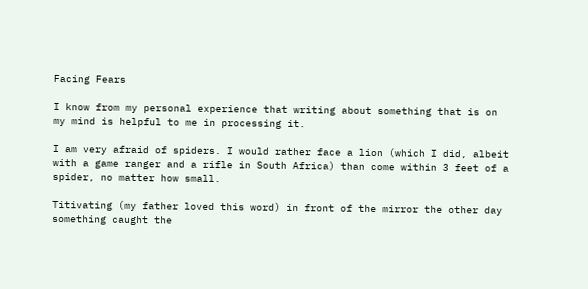Facing Fears

I know from my personal experience that writing about something that is on my mind is helpful to me in processing it.

I am very afraid of spiders. I would rather face a lion (which I did, albeit with a game ranger and a rifle in South Africa) than come within 3 feet of a spider, no matter how small.

Titivating (my father loved this word) in front of the mirror the other day something caught the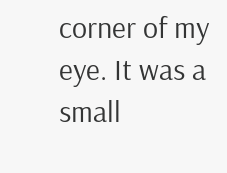corner of my eye. It was a small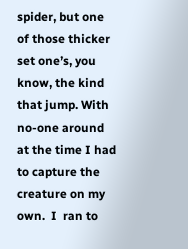spider, but one of those thicker set one’s, you know, the kind that jump. With no-one around at the time I had to capture the creature on my own.  I  ran to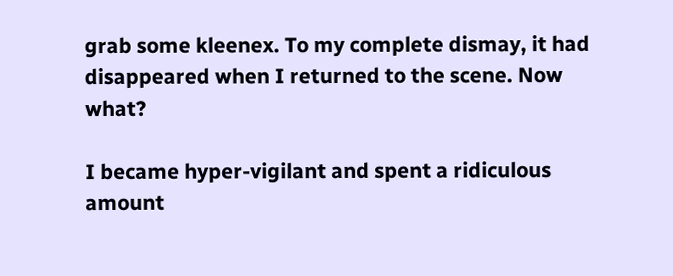grab some kleenex. To my complete dismay, it had disappeared when I returned to the scene. Now what?

I became hyper-vigilant and spent a ridiculous amount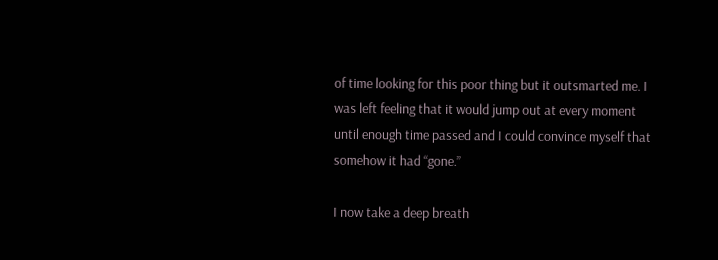of time looking for this poor thing but it outsmarted me. I was left feeling that it would jump out at every moment until enough time passed and I could convince myself that somehow it had “gone.”

I now take a deep breath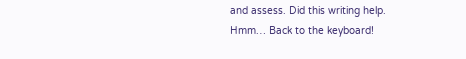and assess. Did this writing help. Hmm… Back to the keyboard!